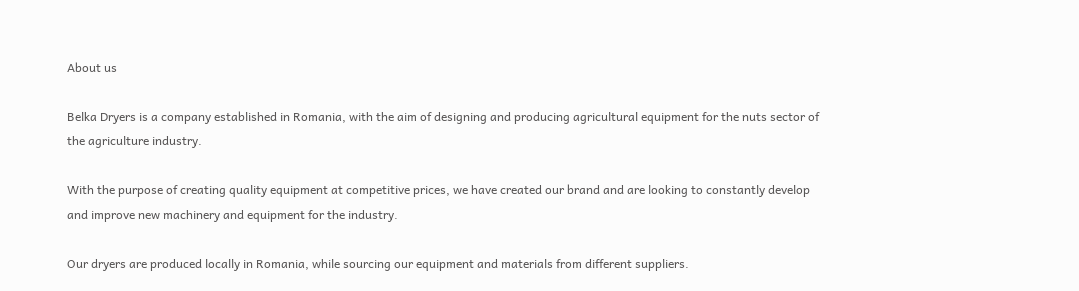About us

Belka Dryers is a company established in Romania, with the aim of designing and producing agricultural equipment for the nuts sector of the agriculture industry.

With the purpose of creating quality equipment at competitive prices, we have created our brand and are looking to constantly develop and improve new machinery and equipment for the industry.

Our dryers are produced locally in Romania, while sourcing our equipment and materials from different suppliers.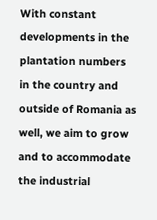With constant developments in the plantation numbers in the country and outside of Romania as well, we aim to grow and to accommodate the industrial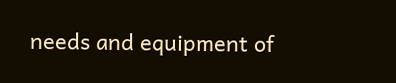needs and equipment of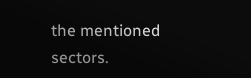the mentioned sectors.